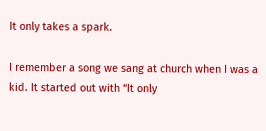It only takes a spark.

I remember a song we sang at church when I was a kid. It started out with “It only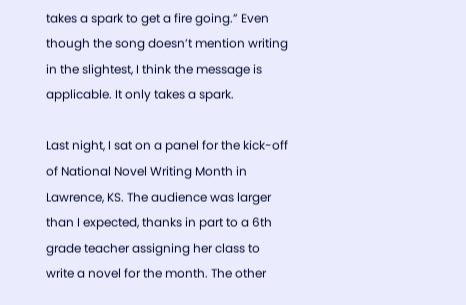takes a spark to get a fire going.” Even though the song doesn’t mention writing in the slightest, I think the message is applicable. It only takes a spark.

Last night, I sat on a panel for the kick-off of National Novel Writing Month in Lawrence, KS. The audience was larger than I expected, thanks in part to a 6th grade teacher assigning her class to write a novel for the month. The other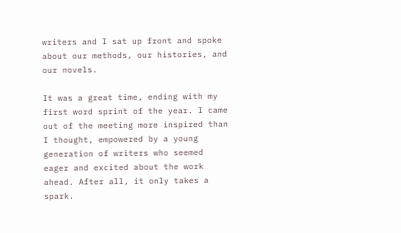writers and I sat up front and spoke about our methods, our histories, and our novels.

It was a great time, ending with my first word sprint of the year. I came out of the meeting more inspired than I thought, empowered by a young generation of writers who seemed eager and excited about the work ahead. After all, it only takes a spark.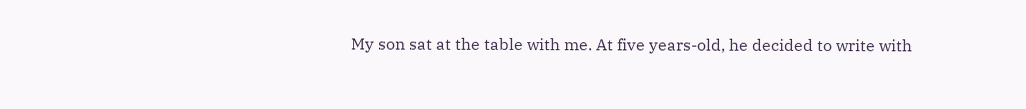My son sat at the table with me. At five years-old, he decided to write with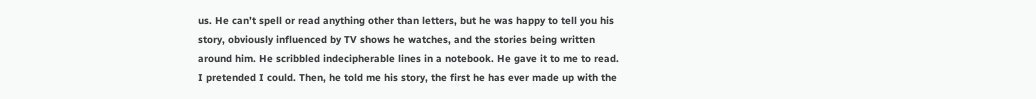us. He can’t spell or read anything other than letters, but he was happy to tell you his story, obviously influenced by TV shows he watches, and the stories being written around him. He scribbled indecipherable lines in a notebook. He gave it to me to read. I pretended I could. Then, he told me his story, the first he has ever made up with the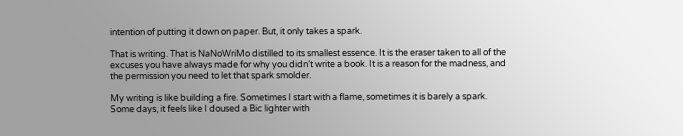intention of putting it down on paper. But, it only takes a spark.

That is writing. That is NaNoWriMo distilled to its smallest essence. It is the eraser taken to all of the excuses you have always made for why you didn’t write a book. It is a reason for the madness, and the permission you need to let that spark smolder.

My writing is like building a fire. Sometimes I start with a flame, sometimes it is barely a spark. Some days, it feels like I doused a Bic lighter with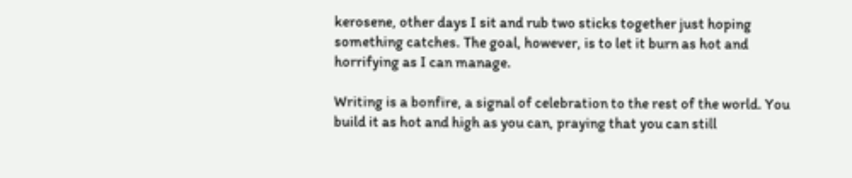kerosene, other days I sit and rub two sticks together just hoping something catches. The goal, however, is to let it burn as hot and horrifying as I can manage.

Writing is a bonfire, a signal of celebration to the rest of the world. You build it as hot and high as you can, praying that you can still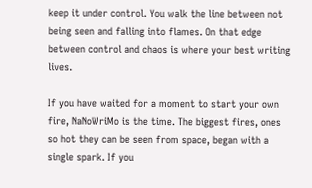keep it under control. You walk the line between not being seen and falling into flames. On that edge between control and chaos is where your best writing lives.

If you have waited for a moment to start your own fire, NaNoWriMo is the time. The biggest fires, ones so hot they can be seen from space, began with a single spark. If you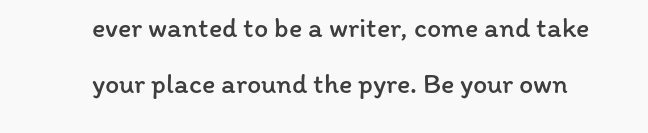ever wanted to be a writer, come and take your place around the pyre. Be your own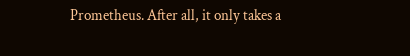Prometheus. After all, it only takes a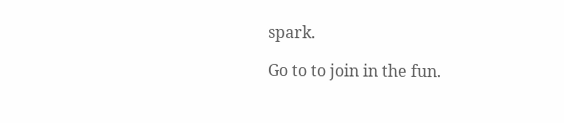spark.

Go to to join in the fun.